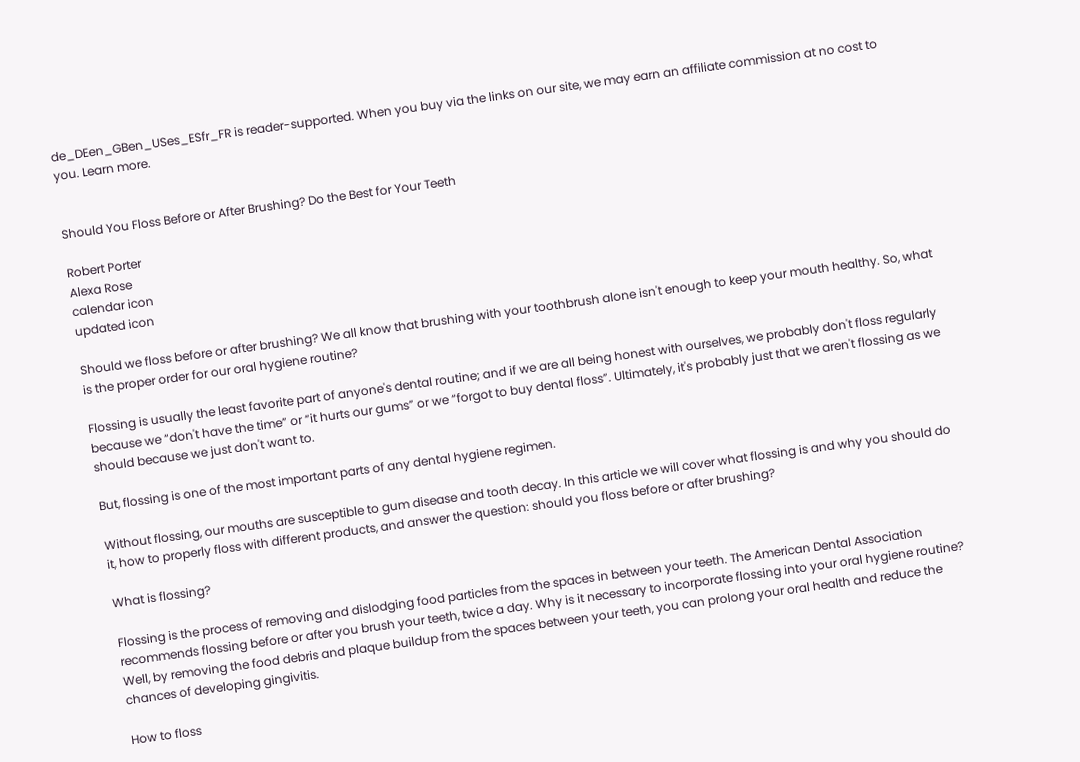de_DEen_GBen_USes_ESfr_FR is reader-supported. When you buy via the links on our site, we may earn an affiliate commission at no cost to you. Learn more.


Should You Floss Before or After Brushing? Do the Best for Your Teeth

Robert Porter
Alexa Rose
calendar icon
updated icon

Should we floss before or after brushing? We all know that brushing with your toothbrush alone isn't enough to keep your mouth healthy. So, what is the proper order for our oral hygiene routine?

Flossing is usually the least favorite part of anyone's dental routine; and if we are all being honest with ourselves, we probably don't floss regularly because we “don't have the time” or “it hurts our gums” or we “forgot to buy dental floss”. Ultimately, it's probably just that we aren't flossing as we should because we just don't want to.

But, flossing is one of the most important parts of any dental hygiene regimen.

Without flossing, our mouths are susceptible to gum disease and tooth decay. In this article we will cover what flossing is and why you should do it, how to properly floss with different products, and answer the question: should you floss before or after brushing?

What is flossing?

Flossing is the process of removing and dislodging food particles from the spaces in between your teeth. The American Dental Association recommends flossing before or after you brush your teeth, twice a day. Why is it necessary to incorporate flossing into your oral hygiene routine? Well, by removing the food debris and plaque buildup from the spaces between your teeth, you can prolong your oral health and reduce the chances of developing gingivitis.

How to floss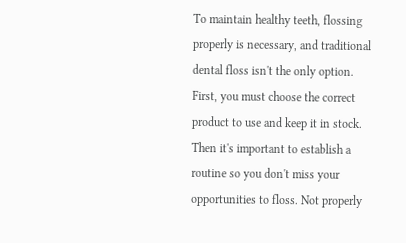To maintain healthy teeth, flossing properly is necessary, and traditional dental floss isn't the only option. First, you must choose the correct product to use and keep it in stock. Then it's important to establish a routine so you don't miss your opportunities to floss. Not properly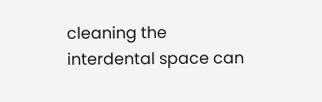cleaning the interdental space can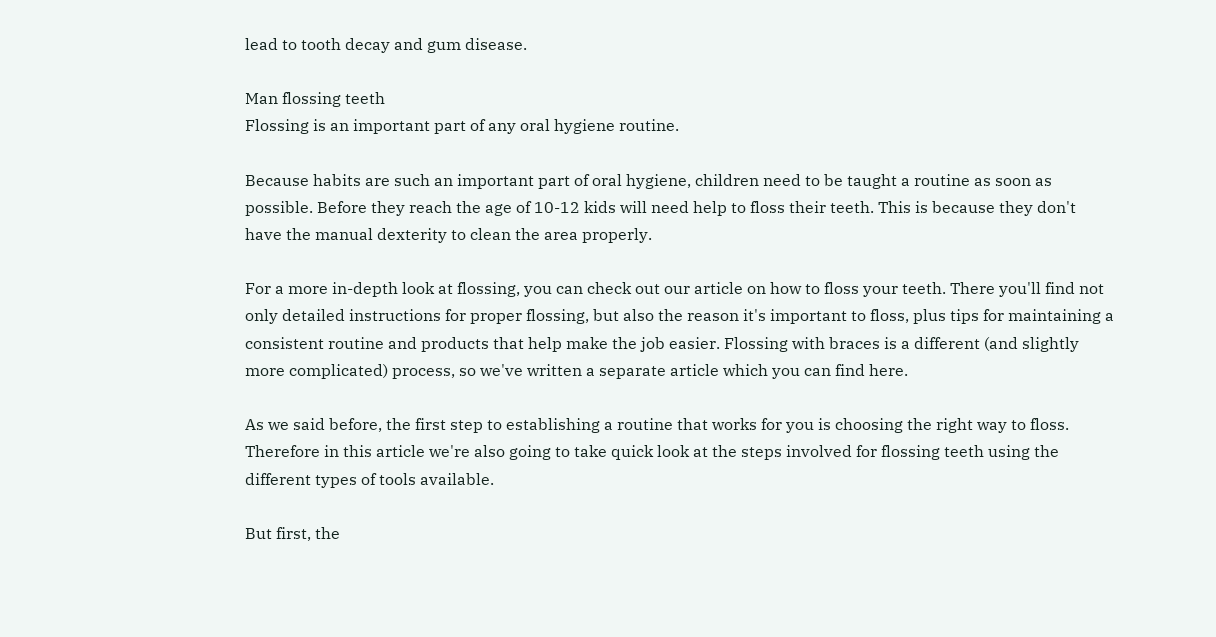lead to tooth decay and gum disease.

Man flossing teeth
Flossing is an important part of any oral hygiene routine.

Because habits are such an important part of oral hygiene, children need to be taught a routine as soon as possible. Before they reach the age of 10-12 kids will need help to floss their teeth. This is because they don't have the manual dexterity to clean the area properly.

For a more in-depth look at flossing, you can check out our article on how to floss your teeth. There you'll find not only detailed instructions for proper flossing, but also the reason it's important to floss, plus tips for maintaining a consistent routine and products that help make the job easier. Flossing with braces is a different (and slightly more complicated) process, so we've written a separate article which you can find here.

As we said before, the first step to establishing a routine that works for you is choosing the right way to floss. Therefore in this article we're also going to take quick look at the steps involved for flossing teeth using the different types of tools available.

But first, the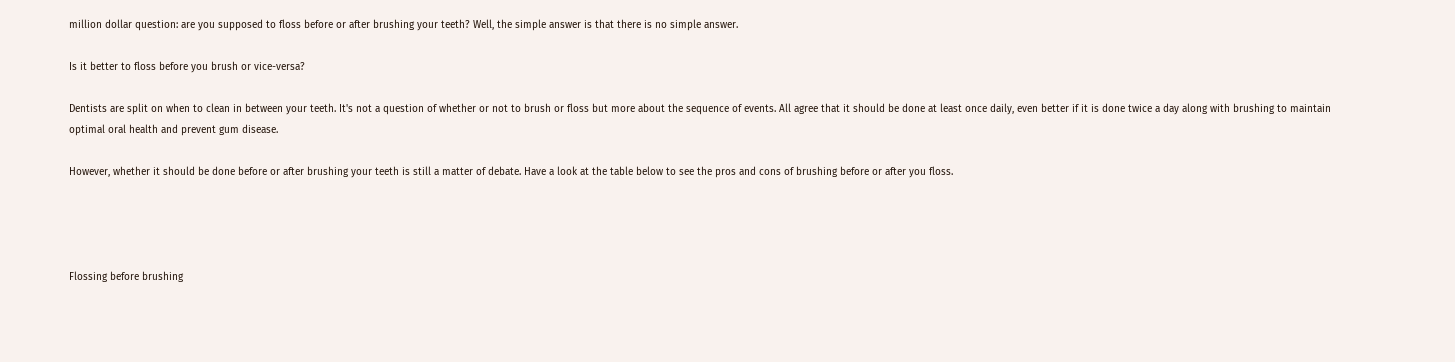million dollar question: are you supposed to floss before or after brushing your teeth? Well, the simple answer is that there is no simple answer.

Is it better to floss before you brush or vice-versa?

Dentists are split on when to clean in between your teeth. It's not a question of whether or not to brush or floss but more about the sequence of events. All agree that it should be done at least once daily, even better if it is done twice a day along with brushing to maintain optimal oral health and prevent gum disease.

However, whether it should be done before or after brushing your teeth is still a matter of debate. Have a look at the table below to see the pros and cons of brushing before or after you floss.




Flossing before brushing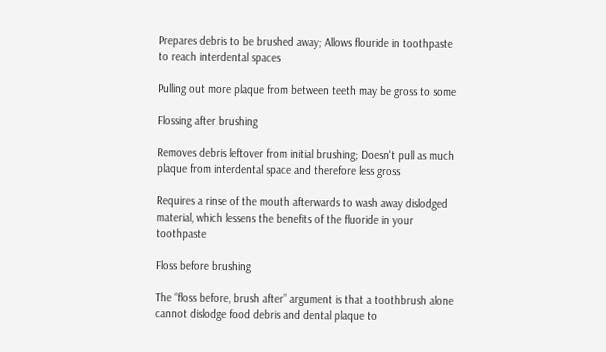Prepares debris to be brushed away; Allows flouride in toothpaste to reach interdental spaces

Pulling out more plaque from between teeth may be gross to some

Flossing after brushing

Removes debris leftover from initial brushing; Doesn't pull as much plaque from interdental space and therefore less gross

Requires a rinse of the mouth afterwards to wash away dislodged material, which lessens the benefits of the fluoride in your toothpaste

Floss before brushing

The “floss before, brush after” argument is that a toothbrush alone cannot dislodge food debris and dental plaque to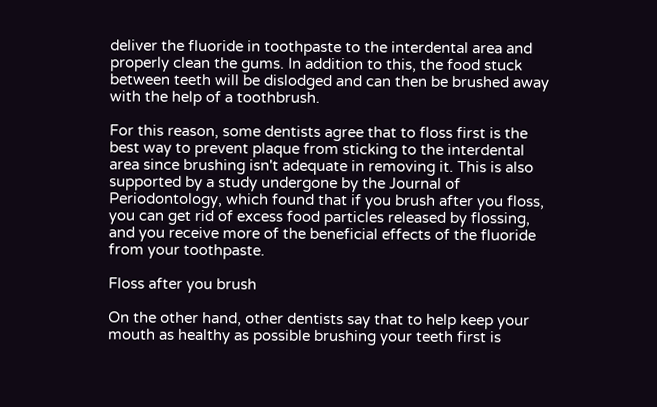deliver the fluoride in toothpaste to the interdental area and properly clean the gums. In addition to this, the food stuck between teeth will be dislodged and can then be brushed away with the help of a toothbrush.

For this reason, some dentists agree that to floss first is the best way to prevent plaque from sticking to the interdental area since brushing isn't adequate in removing it. This is also supported by a study undergone by the Journal of Periodontology, which found that if you brush after you floss, you can get rid of excess food particles released by flossing, and you receive more of the beneficial effects of the fluoride from your toothpaste.

Floss after you brush

On the other hand, other dentists say that to help keep your mouth as healthy as possible brushing your teeth first is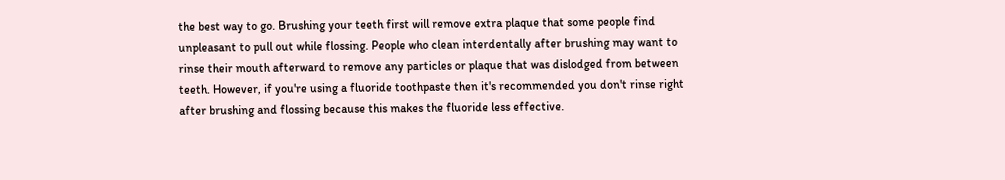the best way to go. Brushing your teeth first will remove extra plaque that some people find unpleasant to pull out while flossing. People who clean interdentally after brushing may want to rinse their mouth afterward to remove any particles or plaque that was dislodged from between teeth. However, if you're using a fluoride toothpaste then it's recommended you don't rinse right after brushing and flossing because this makes the fluoride less effective.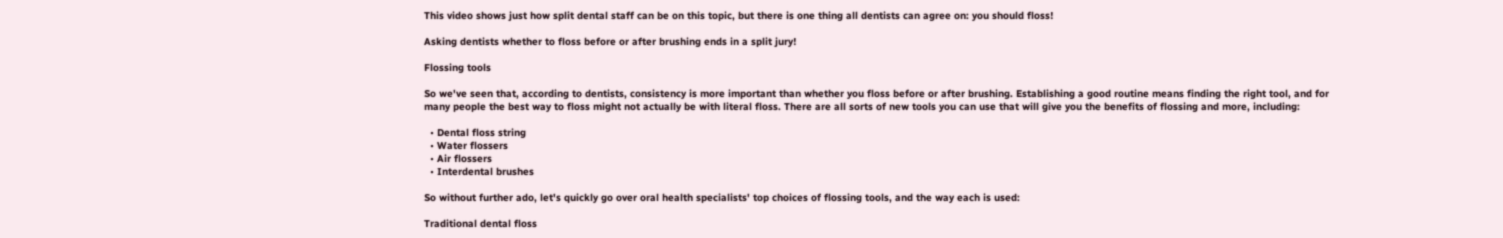This video shows just how split dental staff can be on this topic, but there is one thing all dentists can agree on: you should floss!

Asking dentists whether to floss before or after brushing ends in a split jury!

Flossing tools

So we've seen that, according to dentists, consistency is more important than whether you floss before or after brushing. Establishing a good routine means finding the right tool, and for many people the best way to floss might not actually be with literal floss. There are all sorts of new tools you can use that will give you the benefits of flossing and more, including:

  • Dental floss string
  • Water flossers
  • Air flossers
  • Interdental brushes

So without further ado, let's quickly go over oral health specialists' top choices of flossing tools, and the way each is used:

Traditional dental floss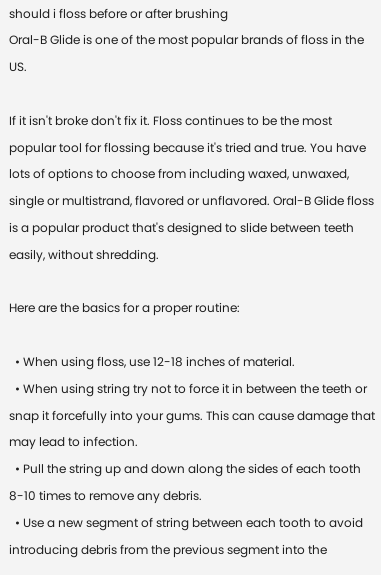should i floss before or after brushing
Oral-B Glide is one of the most popular brands of floss in the US.

If it isn't broke don't fix it. Floss continues to be the most popular tool for flossing because it's tried and true. You have lots of options to choose from including waxed, unwaxed, single or multistrand, flavored or unflavored. Oral-B Glide floss is a popular product that's designed to slide between teeth easily, without shredding.

Here are the basics for a proper routine:

  • When using floss, use 12-18 inches of material.
  • When using string try not to force it in between the teeth or snap it forcefully into your gums. This can cause damage that may lead to infection.
  • Pull the string up and down along the sides of each tooth 8-10 times to remove any debris.
  • Use a new segment of string between each tooth to avoid introducing debris from the previous segment into the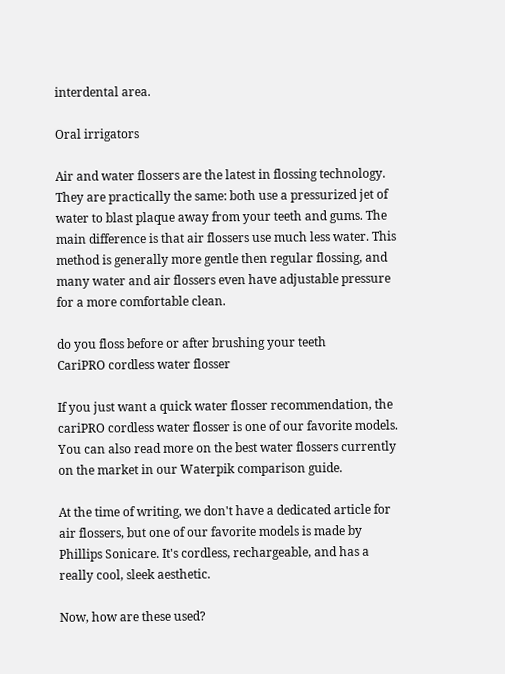interdental area.

Oral irrigators

Air and water flossers are the latest in flossing technology. They are practically the same: both use a pressurized jet of water to blast plaque away from your teeth and gums. The main difference is that air flossers use much less water. This method is generally more gentle then regular flossing, and many water and air flossers even have adjustable pressure for a more comfortable clean.

do you floss before or after brushing your teeth
CariPRO cordless water flosser

If you just want a quick water flosser recommendation, the cariPRO cordless water flosser is one of our favorite models. You can also read more on the best water flossers currently on the market in our Waterpik comparison guide.

At the time of writing, we don't have a dedicated article for air flossers, but one of our favorite models is made by Phillips Sonicare. It's cordless, rechargeable, and has a really cool, sleek aesthetic.

Now, how are these used?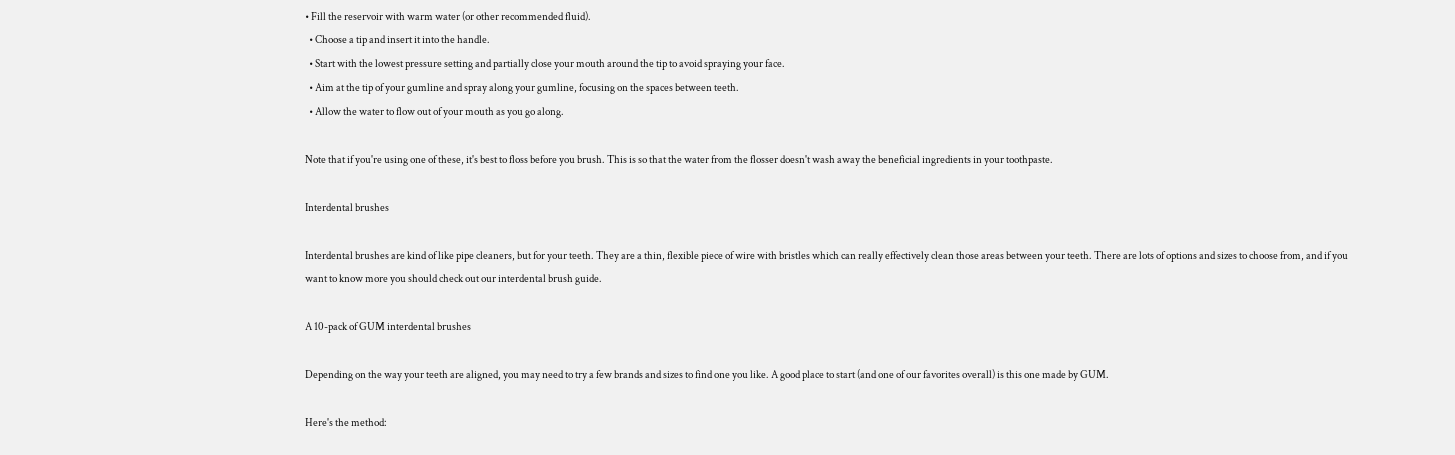• Fill the reservoir with warm water (or other recommended fluid).
  • Choose a tip and insert it into the handle.
  • Start with the lowest pressure setting and partially close your mouth around the tip to avoid spraying your face.
  • Aim at the tip of your gumline and spray along your gumline, focusing on the spaces between teeth.
  • Allow the water to flow out of your mouth as you go along.

Note that if you're using one of these, it's best to floss before you brush. This is so that the water from the flosser doesn't wash away the beneficial ingredients in your toothpaste.

Interdental brushes

Interdental brushes are kind of like pipe cleaners, but for your teeth. They are a thin, flexible piece of wire with bristles which can really effectively clean those areas between your teeth. There are lots of options and sizes to choose from, and if you want to know more you should check out our interdental brush guide.

A 10-pack of GUM interdental brushes

Depending on the way your teeth are aligned, you may need to try a few brands and sizes to find one you like. A good place to start (and one of our favorites overall) is this one made by GUM.

Here's the method: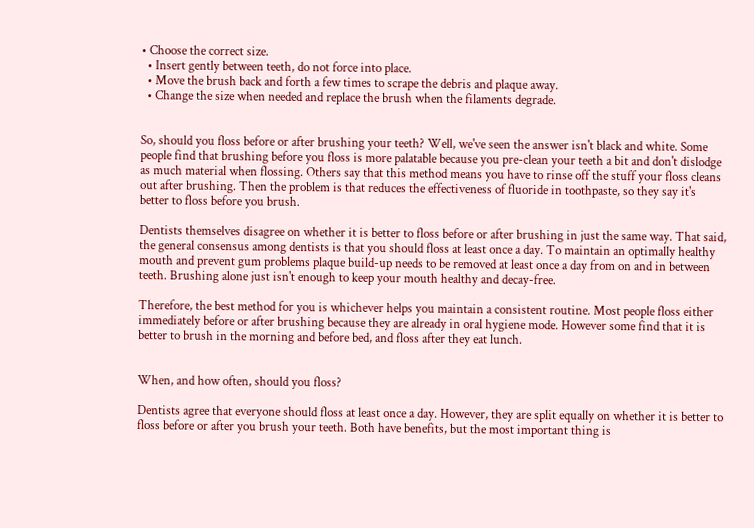• Choose the correct size.
  • Insert gently between teeth, do not force into place.
  • Move the brush back and forth a few times to scrape the debris and plaque away.
  • Change the size when needed and replace the brush when the filaments degrade.


So, should you floss before or after brushing your teeth? Well, we've seen the answer isn't black and white. Some people find that brushing before you floss is more palatable because you pre-clean your teeth a bit and don't dislodge as much material when flossing. Others say that this method means you have to rinse off the stuff your floss cleans out after brushing. Then the problem is that reduces the effectiveness of fluoride in toothpaste, so they say it's better to floss before you brush.

Dentists themselves disagree on whether it is better to floss before or after brushing in just the same way. That said, the general consensus among dentists is that you should floss at least once a day. To maintain an optimally healthy mouth and prevent gum problems plaque build-up needs to be removed at least once a day from on and in between teeth. Brushing alone just isn't enough to keep your mouth healthy and decay-free.

Therefore, the best method for you is whichever helps you maintain a consistent routine. Most people floss either immediately before or after brushing because they are already in oral hygiene mode. However some find that it is better to brush in the morning and before bed, and floss after they eat lunch.


When, and how often, should you floss?

Dentists agree that everyone should floss at least once a day. However, they are split equally on whether it is better to floss before or after you brush your teeth. Both have benefits, but the most important thing is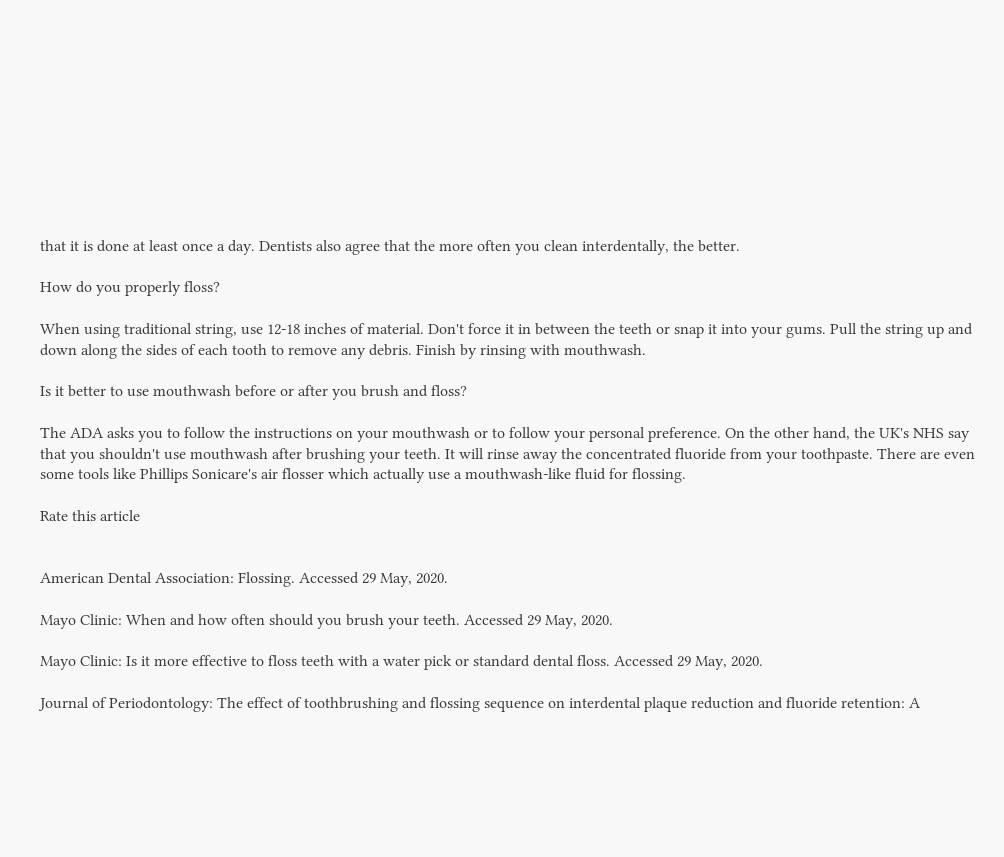that it is done at least once a day. Dentists also agree that the more often you clean interdentally, the better.

How do you properly floss?

When using traditional string, use 12-18 inches of material. Don't force it in between the teeth or snap it into your gums. Pull the string up and down along the sides of each tooth to remove any debris. Finish by rinsing with mouthwash.

Is it better to use mouthwash before or after you brush and floss?

The ADA asks you to follow the instructions on your mouthwash or to follow your personal preference. On the other hand, the UK's NHS say that you shouldn't use mouthwash after brushing your teeth. It will rinse away the concentrated fluoride from your toothpaste. There are even some tools like Phillips Sonicare's air flosser which actually use a mouthwash-like fluid for flossing.

Rate this article


American Dental Association: Flossing. Accessed 29 May, 2020.

Mayo Clinic: When and how often should you brush your teeth. Accessed 29 May, 2020.

Mayo Clinic: Is it more effective to floss teeth with a water pick or standard dental floss. Accessed 29 May, 2020.

Journal of Periodontology: The effect of toothbrushing and flossing sequence on interdental plaque reduction and fluoride retention: A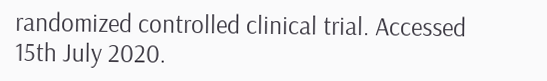randomized controlled clinical trial. Accessed 15th July 2020.